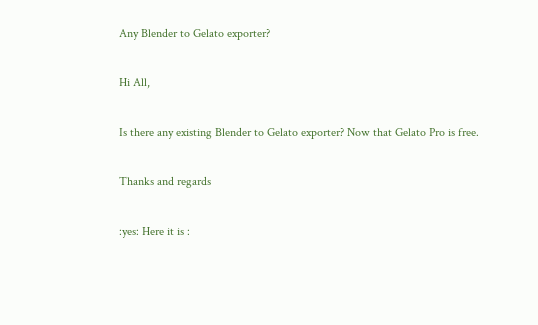Any Blender to Gelato exporter?

Hi All,

Is there any existing Blender to Gelato exporter? Now that Gelato Pro is free.

Thanks and regards

:yes: Here it is :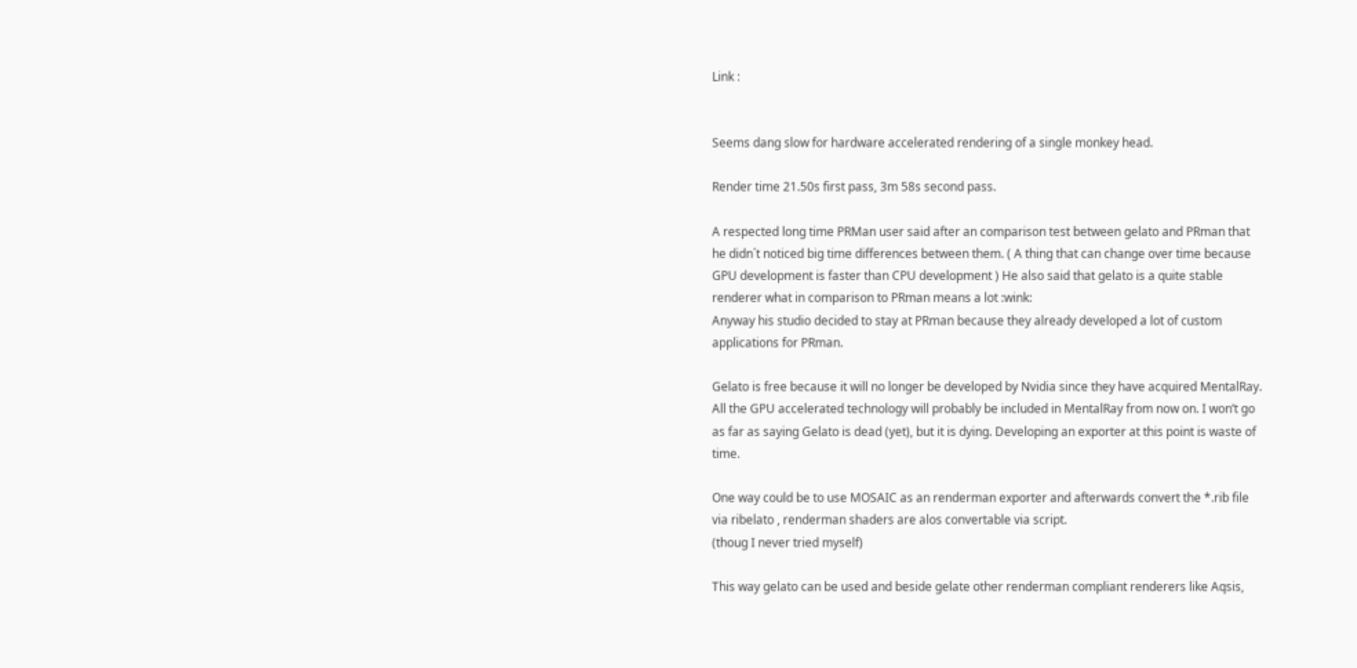Link :


Seems dang slow for hardware accelerated rendering of a single monkey head.

Render time 21.50s first pass, 3m 58s second pass.

A respected long time PRMan user said after an comparison test between gelato and PRman that he didn´t noticed big time differences between them. ( A thing that can change over time because GPU development is faster than CPU development ) He also said that gelato is a quite stable renderer what in comparison to PRman means a lot :wink:
Anyway his studio decided to stay at PRman because they already developed a lot of custom applications for PRman.

Gelato is free because it will no longer be developed by Nvidia since they have acquired MentalRay. All the GPU accelerated technology will probably be included in MentalRay from now on. I won’t go as far as saying Gelato is dead (yet), but it is dying. Developing an exporter at this point is waste of time.

One way could be to use MOSAIC as an renderman exporter and afterwards convert the *.rib file via ribelato , renderman shaders are alos convertable via script.
(thoug I never tried myself)

This way gelato can be used and beside gelate other renderman compliant renderers like Aqsis,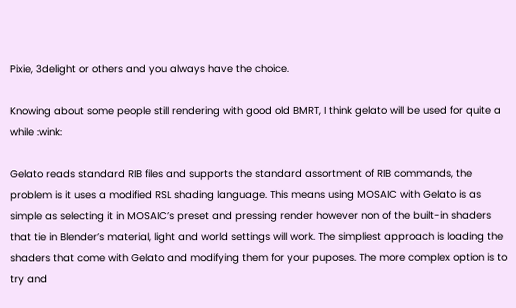Pixie, 3delight or others and you always have the choice.

Knowing about some people still rendering with good old BMRT, I think gelato will be used for quite a while :wink:

Gelato reads standard RIB files and supports the standard assortment of RIB commands, the problem is it uses a modified RSL shading language. This means using MOSAIC with Gelato is as simple as selecting it in MOSAIC’s preset and pressing render however non of the built-in shaders that tie in Blender’s material, light and world settings will work. The simpliest approach is loading the shaders that come with Gelato and modifying them for your puposes. The more complex option is to try and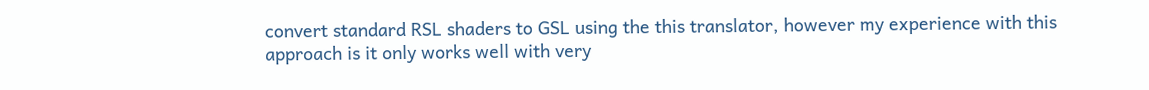convert standard RSL shaders to GSL using the this translator, however my experience with this approach is it only works well with very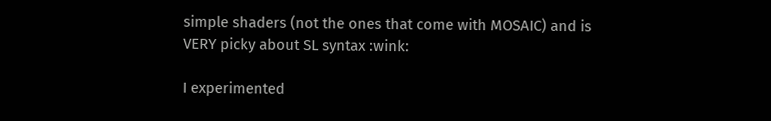simple shaders (not the ones that come with MOSAIC) and is VERY picky about SL syntax :wink:

I experimented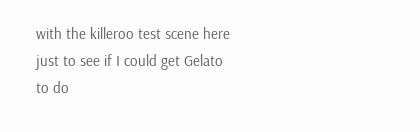with the killeroo test scene here just to see if I could get Gelato to do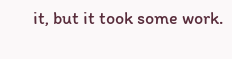it, but it took some work.